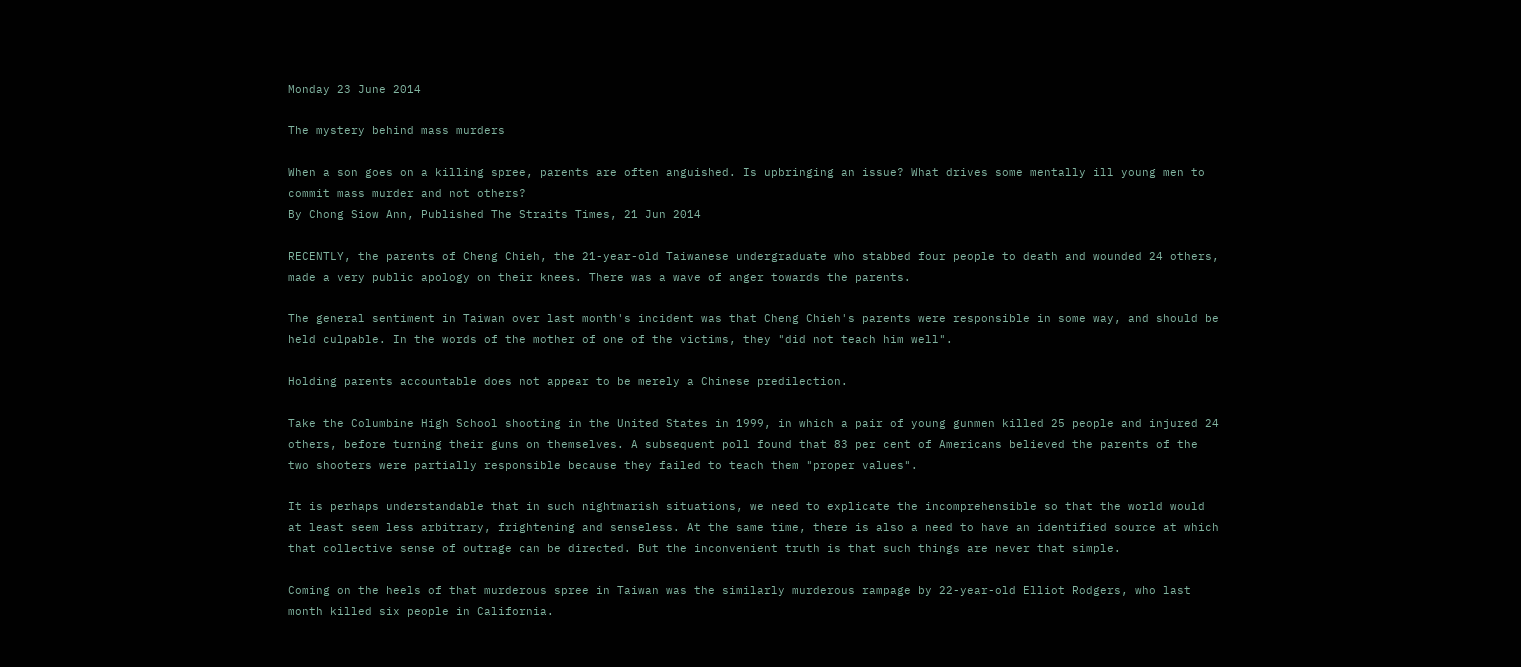Monday 23 June 2014

The mystery behind mass murders

When a son goes on a killing spree, parents are often anguished. Is upbringing an issue? What drives some mentally ill young men to commit mass murder and not others?
By Chong Siow Ann, Published The Straits Times, 21 Jun 2014

RECENTLY, the parents of Cheng Chieh, the 21-year-old Taiwanese undergraduate who stabbed four people to death and wounded 24 others, made a very public apology on their knees. There was a wave of anger towards the parents.

The general sentiment in Taiwan over last month's incident was that Cheng Chieh's parents were responsible in some way, and should be held culpable. In the words of the mother of one of the victims, they "did not teach him well".

Holding parents accountable does not appear to be merely a Chinese predilection.

Take the Columbine High School shooting in the United States in 1999, in which a pair of young gunmen killed 25 people and injured 24 others, before turning their guns on themselves. A subsequent poll found that 83 per cent of Americans believed the parents of the two shooters were partially responsible because they failed to teach them "proper values".

It is perhaps understandable that in such nightmarish situations, we need to explicate the incomprehensible so that the world would at least seem less arbitrary, frightening and senseless. At the same time, there is also a need to have an identified source at which that collective sense of outrage can be directed. But the inconvenient truth is that such things are never that simple.

Coming on the heels of that murderous spree in Taiwan was the similarly murderous rampage by 22-year-old Elliot Rodgers, who last month killed six people in California.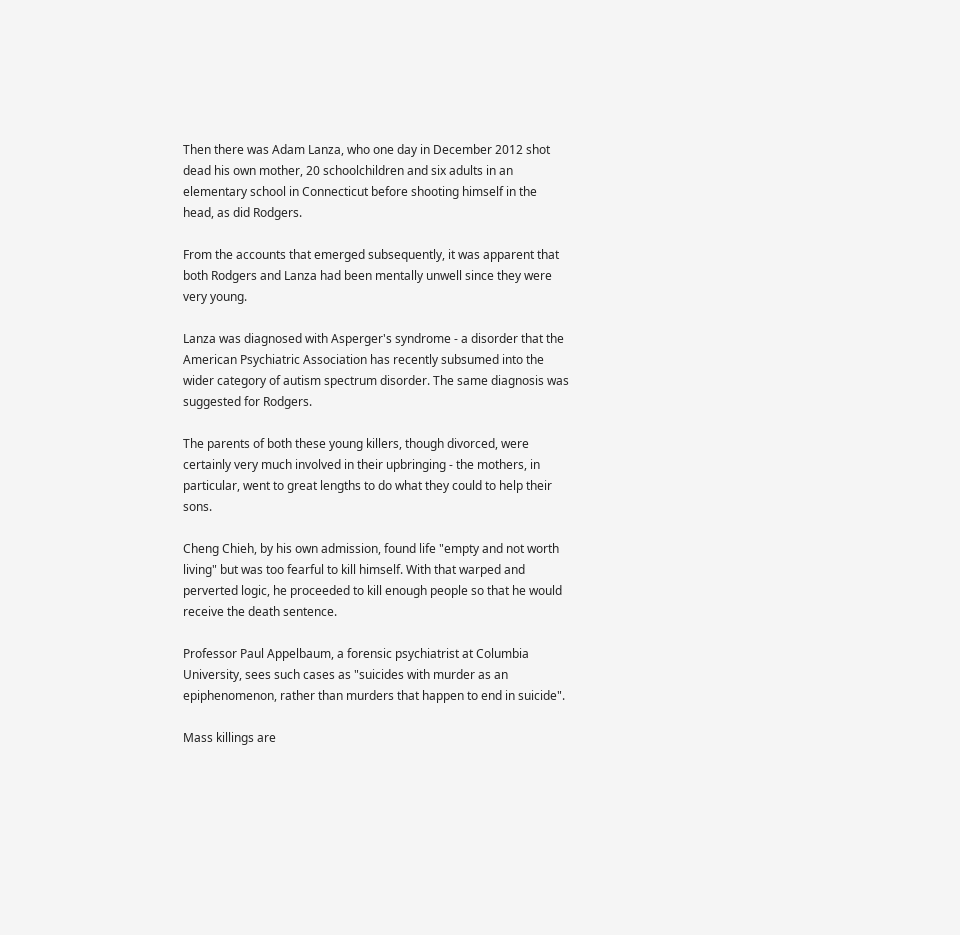Then there was Adam Lanza, who one day in December 2012 shot dead his own mother, 20 schoolchildren and six adults in an elementary school in Connecticut before shooting himself in the head, as did Rodgers.

From the accounts that emerged subsequently, it was apparent that both Rodgers and Lanza had been mentally unwell since they were very young.

Lanza was diagnosed with Asperger's syndrome - a disorder that the American Psychiatric Association has recently subsumed into the wider category of autism spectrum disorder. The same diagnosis was suggested for Rodgers.

The parents of both these young killers, though divorced, were certainly very much involved in their upbringing - the mothers, in particular, went to great lengths to do what they could to help their sons.

Cheng Chieh, by his own admission, found life "empty and not worth living" but was too fearful to kill himself. With that warped and perverted logic, he proceeded to kill enough people so that he would receive the death sentence.

Professor Paul Appelbaum, a forensic psychiatrist at Columbia University, sees such cases as "suicides with murder as an epiphenomenon, rather than murders that happen to end in suicide".

Mass killings are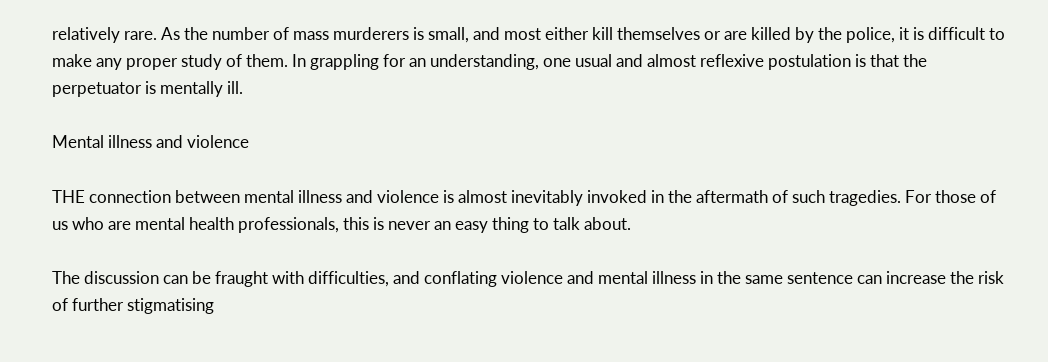relatively rare. As the number of mass murderers is small, and most either kill themselves or are killed by the police, it is difficult to make any proper study of them. In grappling for an understanding, one usual and almost reflexive postulation is that the perpetuator is mentally ill.

Mental illness and violence

THE connection between mental illness and violence is almost inevitably invoked in the aftermath of such tragedies. For those of us who are mental health professionals, this is never an easy thing to talk about.

The discussion can be fraught with difficulties, and conflating violence and mental illness in the same sentence can increase the risk of further stigmatising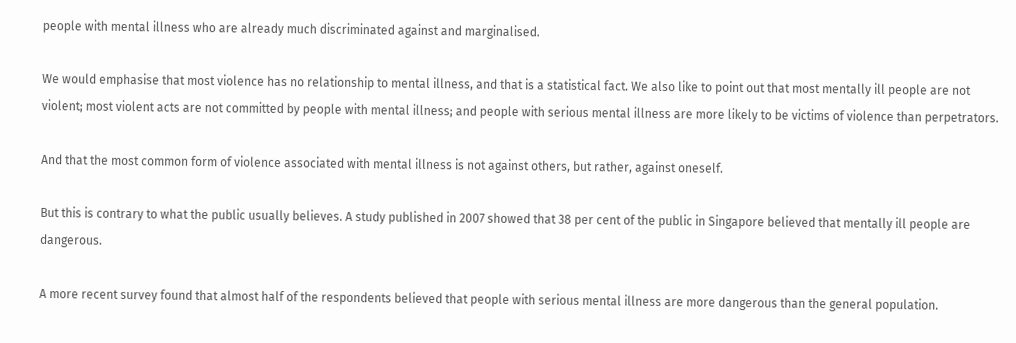people with mental illness who are already much discriminated against and marginalised.

We would emphasise that most violence has no relationship to mental illness, and that is a statistical fact. We also like to point out that most mentally ill people are not violent; most violent acts are not committed by people with mental illness; and people with serious mental illness are more likely to be victims of violence than perpetrators.

And that the most common form of violence associated with mental illness is not against others, but rather, against oneself.

But this is contrary to what the public usually believes. A study published in 2007 showed that 38 per cent of the public in Singapore believed that mentally ill people are dangerous.

A more recent survey found that almost half of the respondents believed that people with serious mental illness are more dangerous than the general population.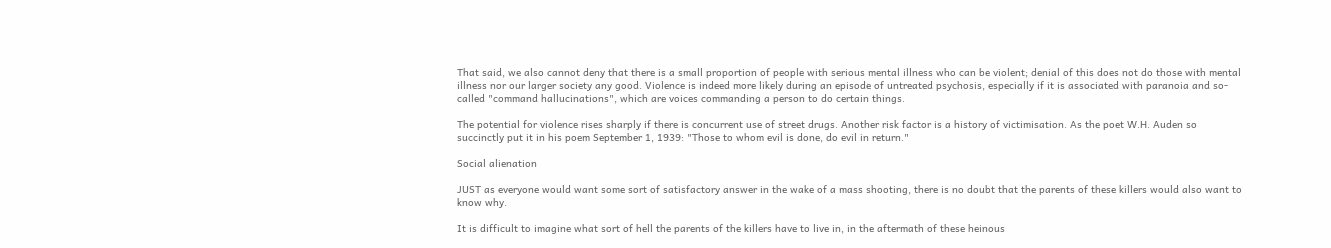That said, we also cannot deny that there is a small proportion of people with serious mental illness who can be violent; denial of this does not do those with mental illness nor our larger society any good. Violence is indeed more likely during an episode of untreated psychosis, especially if it is associated with paranoia and so-called "command hallucinations", which are voices commanding a person to do certain things.

The potential for violence rises sharply if there is concurrent use of street drugs. Another risk factor is a history of victimisation. As the poet W.H. Auden so succinctly put it in his poem September 1, 1939: "Those to whom evil is done, do evil in return."

Social alienation

JUST as everyone would want some sort of satisfactory answer in the wake of a mass shooting, there is no doubt that the parents of these killers would also want to know why.

It is difficult to imagine what sort of hell the parents of the killers have to live in, in the aftermath of these heinous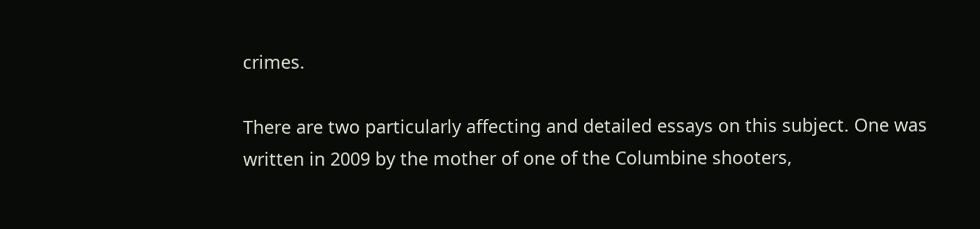crimes.

There are two particularly affecting and detailed essays on this subject. One was written in 2009 by the mother of one of the Columbine shooters,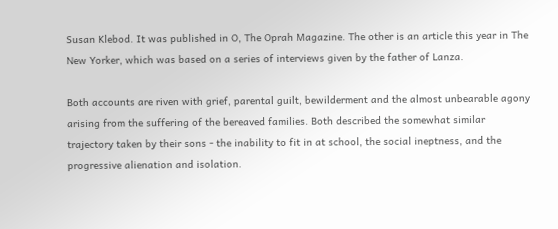Susan Klebod. It was published in O, The Oprah Magazine. The other is an article this year in The New Yorker, which was based on a series of interviews given by the father of Lanza.

Both accounts are riven with grief, parental guilt, bewilderment and the almost unbearable agony arising from the suffering of the bereaved families. Both described the somewhat similar trajectory taken by their sons - the inability to fit in at school, the social ineptness, and the progressive alienation and isolation.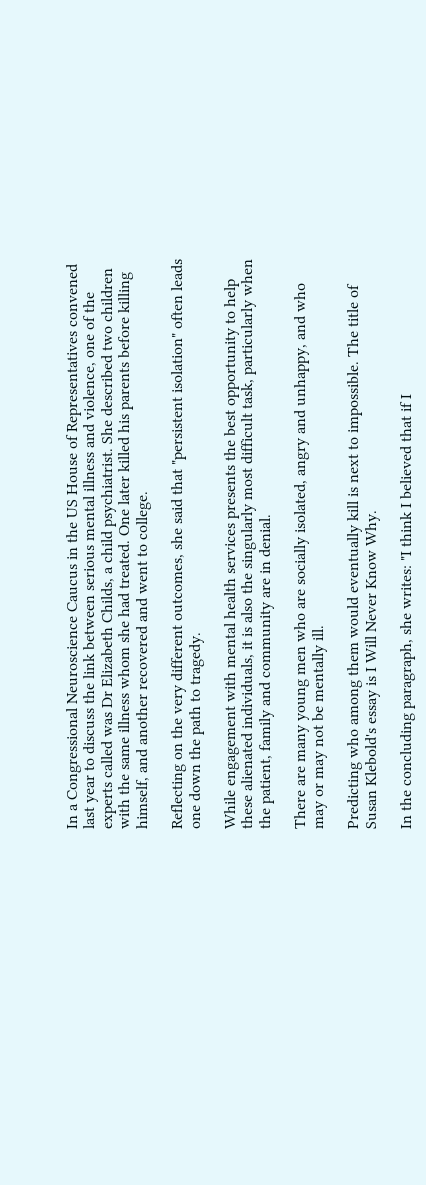In a Congressional Neuroscience Caucus in the US House of Representatives convened last year to discuss the link between serious mental illness and violence, one of the experts called was Dr Elizabeth Childs, a child psychiatrist. She described two children with the same illness whom she had treated. One later killed his parents before killing himself, and another recovered and went to college.

Reflecting on the very different outcomes, she said that "persistent isolation" often leads one down the path to tragedy.

While engagement with mental health services presents the best opportunity to help these alienated individuals, it is also the singularly most difficult task, particularly when the patient, family and community are in denial.

There are many young men who are socially isolated, angry and unhappy, and who may or may not be mentally ill.

Predicting who among them would eventually kill is next to impossible. The title of Susan Klebold's essay is I Will Never Know Why.

In the concluding paragraph, she writes: "I think I believed that if I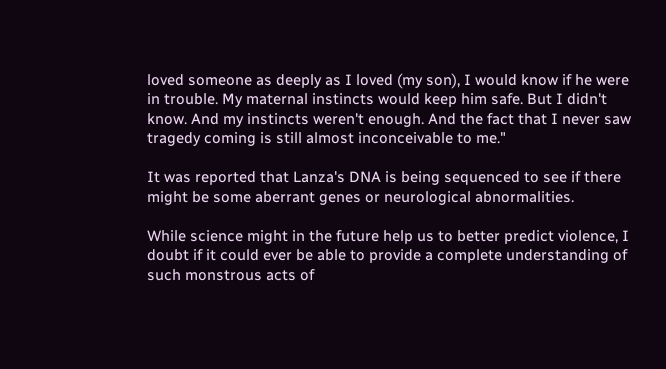loved someone as deeply as I loved (my son), I would know if he were in trouble. My maternal instincts would keep him safe. But I didn't know. And my instincts weren't enough. And the fact that I never saw tragedy coming is still almost inconceivable to me."

It was reported that Lanza's DNA is being sequenced to see if there might be some aberrant genes or neurological abnormalities.

While science might in the future help us to better predict violence, I doubt if it could ever be able to provide a complete understanding of such monstrous acts of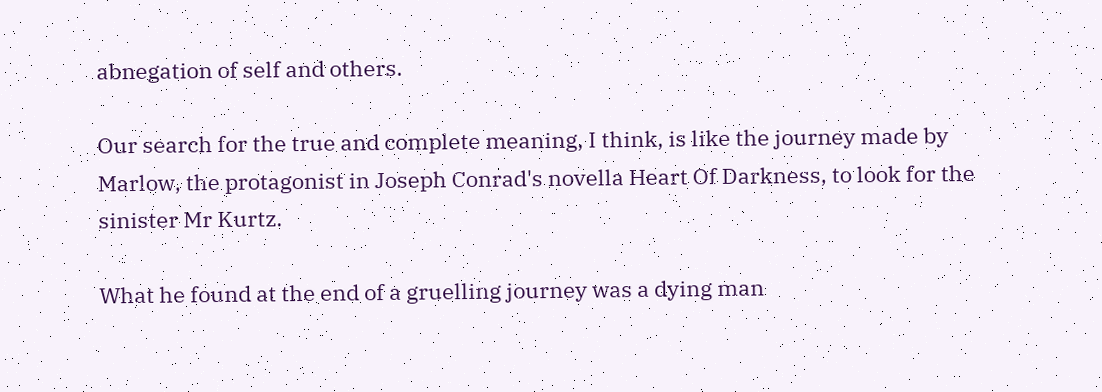abnegation of self and others.

Our search for the true and complete meaning, I think, is like the journey made by Marlow, the protagonist in Joseph Conrad's novella Heart Of Darkness, to look for the sinister Mr Kurtz.

What he found at the end of a gruelling journey was a dying man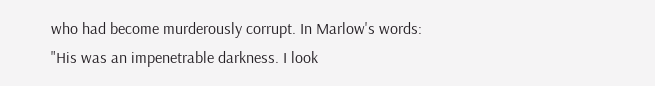who had become murderously corrupt. In Marlow's words: "His was an impenetrable darkness. I look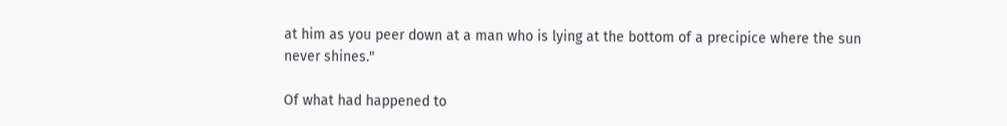at him as you peer down at a man who is lying at the bottom of a precipice where the sun never shines."

Of what had happened to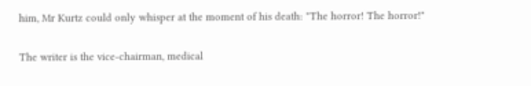him, Mr Kurtz could only whisper at the moment of his death: "The horror! The horror!"

The writer is the vice-chairman, medical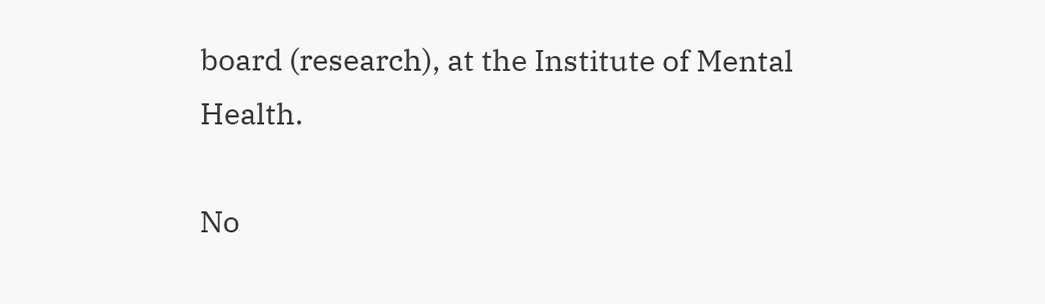board (research), at the Institute of Mental Health.

No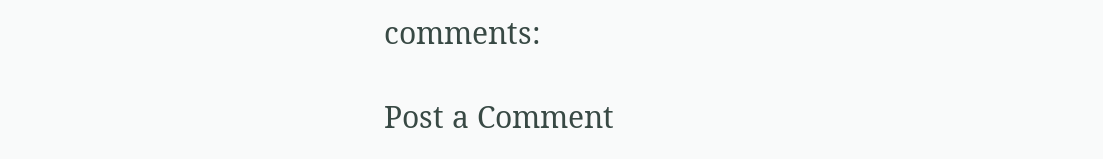comments:

Post a Comment